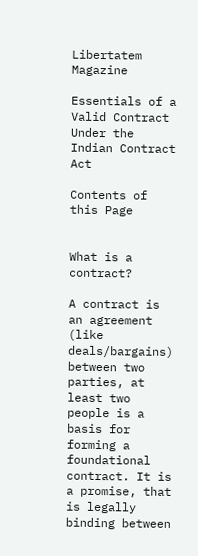Libertatem Magazine

Essentials of a Valid Contract Under the Indian Contract Act

Contents of this Page


What is a contract?

A contract is an agreement (like deals/bargains) between two parties, at least two people is a basis for forming a foundational contract. It is a promise, that is legally binding between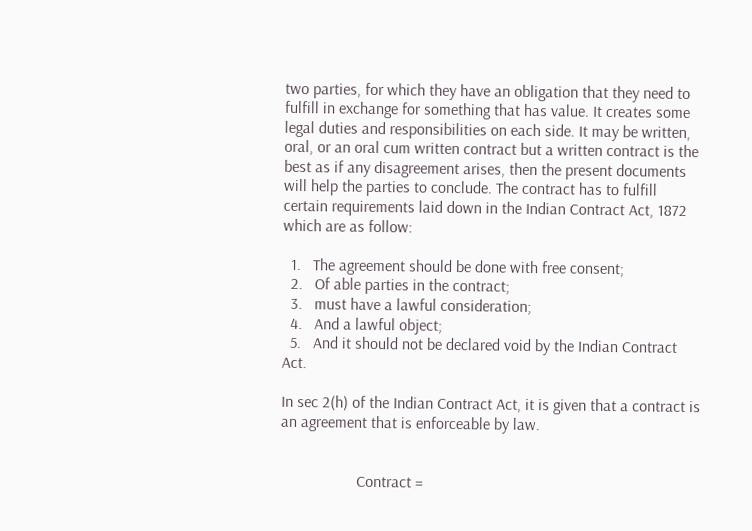two parties, for which they have an obligation that they need to fulfill in exchange for something that has value. It creates some legal duties and responsibilities on each side. It may be written, oral, or an oral cum written contract but a written contract is the best as if any disagreement arises, then the present documents will help the parties to conclude. The contract has to fulfill certain requirements laid down in the Indian Contract Act, 1872 which are as follow:

  1.   The agreement should be done with free consent;
  2.   Of able parties in the contract;
  3.   must have a lawful consideration;
  4.   And a lawful object;
  5.   And it should not be declared void by the Indian Contract Act.

In sec 2(h) of the Indian Contract Act, it is given that a contract is an agreement that is enforceable by law.


                   Contract =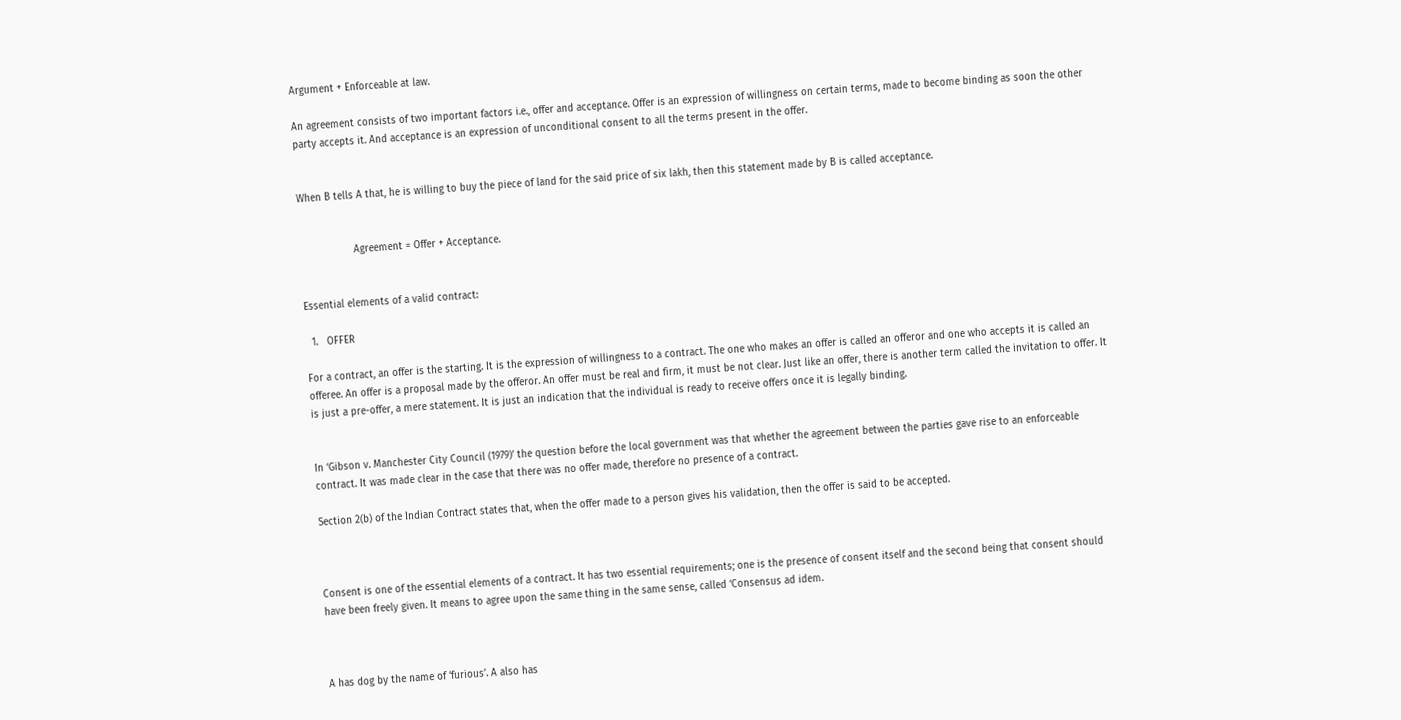Argument + Enforceable at law.

An agreement consists of two important factors i.e., offer and acceptance. Offer is an expression of willingness on certain terms, made to become binding as soon the other party accepts it. And acceptance is an expression of unconditional consent to all the terms present in the offer.


When B tells A that, he is willing to buy the piece of land for the said price of six lakh, then this statement made by B is called acceptance.


                  Agreement = Offer + Acceptance.


Essential elements of a valid contract:

  1.   OFFER

For a contract, an offer is the starting. It is the expression of willingness to a contract. The one who makes an offer is called an offeror and one who accepts it is called an offeree. An offer is a proposal made by the offeror. An offer must be real and firm, it must be not clear. Just like an offer, there is another term called the invitation to offer. It is just a pre-offer, a mere statement. It is just an indication that the individual is ready to receive offers once it is legally binding.


In ‘Gibson v. Manchester City Council (1979)’ the question before the local government was that whether the agreement between the parties gave rise to an enforceable contract. It was made clear in the case that there was no offer made, therefore no presence of a contract.

Section 2(b) of the Indian Contract states that, when the offer made to a person gives his validation, then the offer is said to be accepted.



Consent is one of the essential elements of a contract. It has two essential requirements; one is the presence of consent itself and the second being that consent should have been freely given. It means to agree upon the same thing in the same sense, called ‘Consensus ad idem.



A has dog by the name of ‘furious’. A also has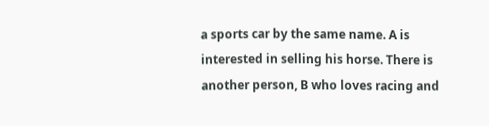a sports car by the same name. A is interested in selling his horse. There is another person, B who loves racing and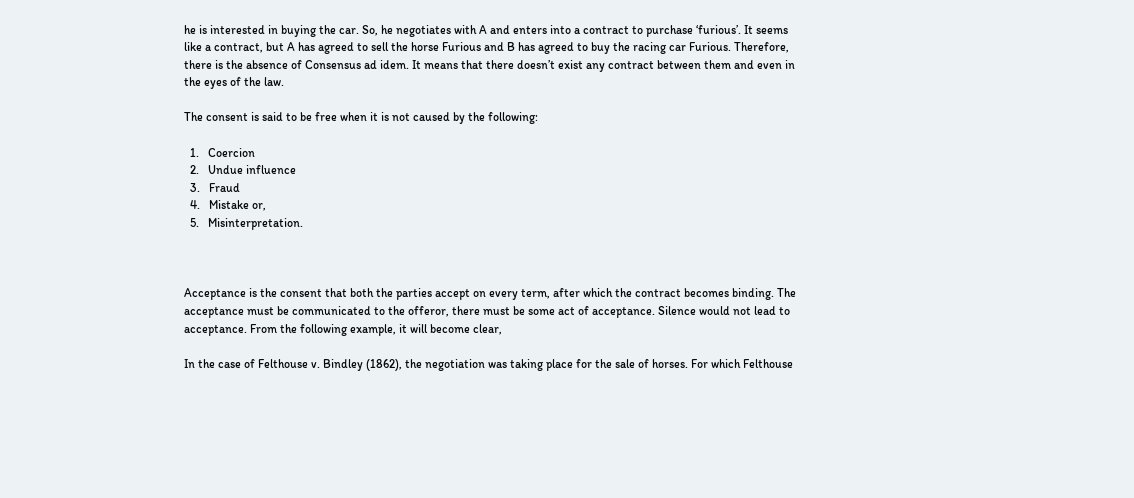he is interested in buying the car. So, he negotiates with A and enters into a contract to purchase ‘furious’. It seems like a contract, but A has agreed to sell the horse Furious and B has agreed to buy the racing car Furious. Therefore, there is the absence of Consensus ad idem. It means that there doesn’t exist any contract between them and even in the eyes of the law.

The consent is said to be free when it is not caused by the following:

  1.   Coercion
  2.   Undue influence
  3.   Fraud
  4.   Mistake or,
  5.   Misinterpretation.



Acceptance is the consent that both the parties accept on every term, after which the contract becomes binding. The acceptance must be communicated to the offeror, there must be some act of acceptance. Silence would not lead to acceptance. From the following example, it will become clear,

In the case of Felthouse v. Bindley (1862), the negotiation was taking place for the sale of horses. For which Felthouse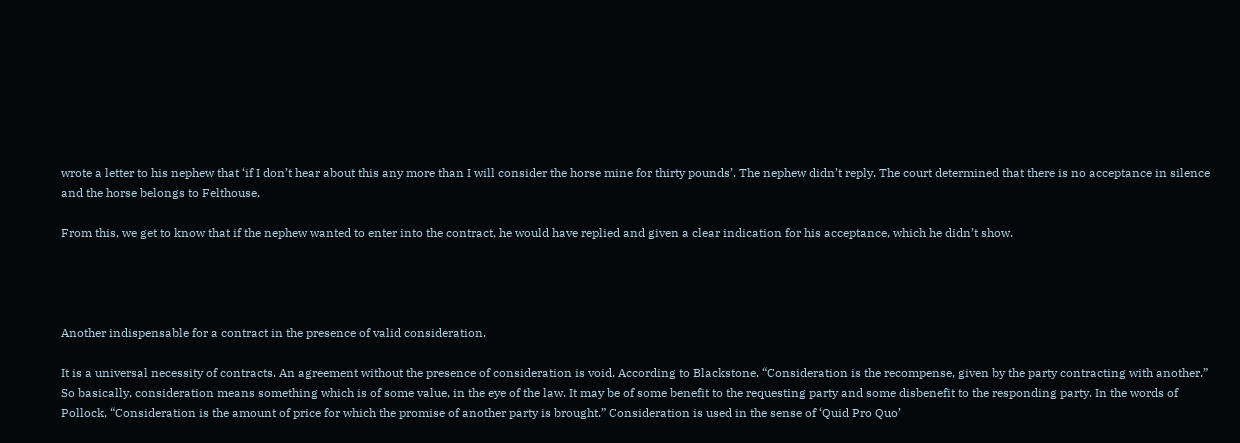wrote a letter to his nephew that ‘if I don’t hear about this any more than I will consider the horse mine for thirty pounds’. The nephew didn’t reply. The court determined that there is no acceptance in silence and the horse belongs to Felthouse.

From this, we get to know that if the nephew wanted to enter into the contract, he would have replied and given a clear indication for his acceptance, which he didn’t show.




Another indispensable for a contract in the presence of valid consideration.

It is a universal necessity of contracts. An agreement without the presence of consideration is void. According to Blackstone. “Consideration is the recompense, given by the party contracting with another.” So basically, consideration means something which is of some value, in the eye of the law. It may be of some benefit to the requesting party and some disbenefit to the responding party. In the words of Pollock, “Consideration is the amount of price for which the promise of another party is brought.” Consideration is used in the sense of ‘Quid Pro Quo’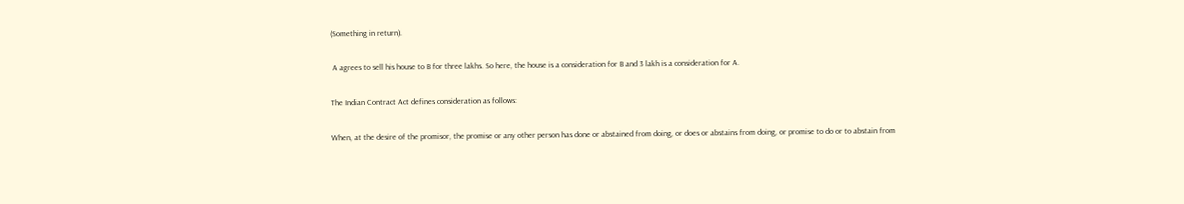(Something in return).


 A agrees to sell his house to B for three lakhs. So here, the house is a consideration for B and 3 lakh is a consideration for A.


The Indian Contract Act defines consideration as follows:


When, at the desire of the promisor, the promise or any other person has done or abstained from doing, or does or abstains from doing, or promise to do or to abstain from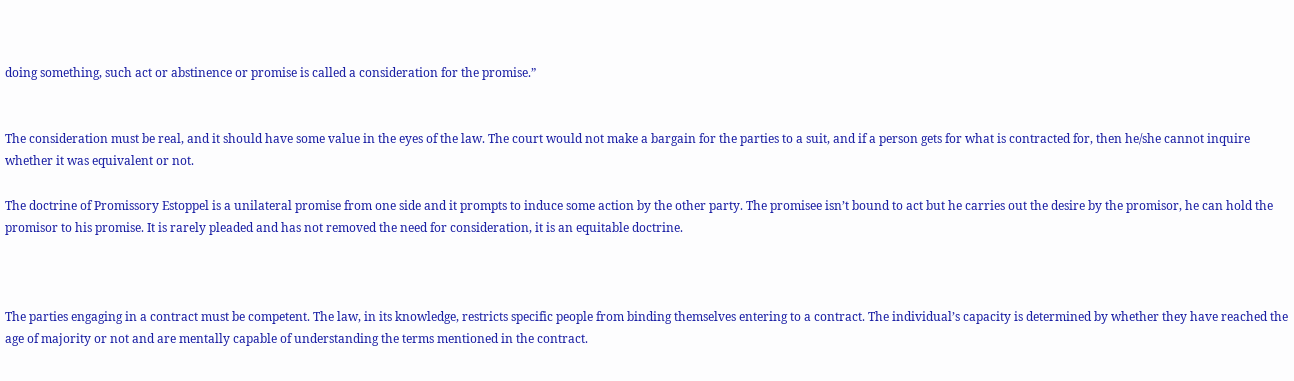doing something, such act or abstinence or promise is called a consideration for the promise.”


The consideration must be real, and it should have some value in the eyes of the law. The court would not make a bargain for the parties to a suit, and if a person gets for what is contracted for, then he/she cannot inquire whether it was equivalent or not.

The doctrine of Promissory Estoppel is a unilateral promise from one side and it prompts to induce some action by the other party. The promisee isn’t bound to act but he carries out the desire by the promisor, he can hold the promisor to his promise. It is rarely pleaded and has not removed the need for consideration, it is an equitable doctrine.



The parties engaging in a contract must be competent. The law, in its knowledge, restricts specific people from binding themselves entering to a contract. The individual’s capacity is determined by whether they have reached the age of majority or not and are mentally capable of understanding the terms mentioned in the contract.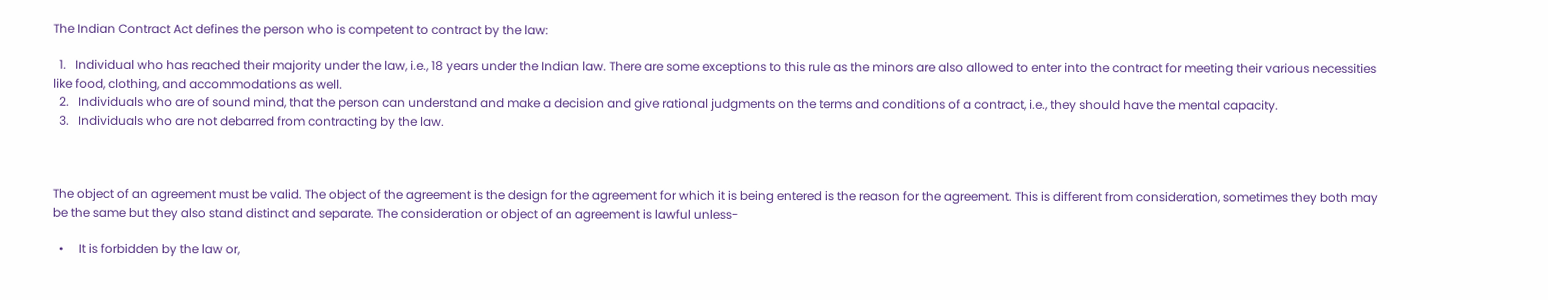The Indian Contract Act defines the person who is competent to contract by the law:

  1.   Individual who has reached their majority under the law, i.e., 18 years under the Indian law. There are some exceptions to this rule as the minors are also allowed to enter into the contract for meeting their various necessities like food, clothing, and accommodations as well.
  2.   Individuals who are of sound mind, that the person can understand and make a decision and give rational judgments on the terms and conditions of a contract, i.e., they should have the mental capacity.
  3.   Individuals who are not debarred from contracting by the law.



The object of an agreement must be valid. The object of the agreement is the design for the agreement for which it is being entered is the reason for the agreement. This is different from consideration, sometimes they both may be the same but they also stand distinct and separate. The consideration or object of an agreement is lawful unless-

  •     It is forbidden by the law or,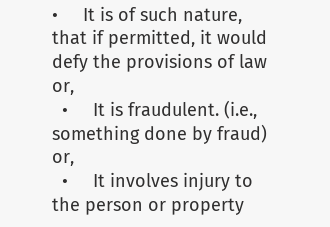•     It is of such nature, that if permitted, it would defy the provisions of law or,
  •     It is fraudulent. (i.e., something done by fraud) or,
  •     It involves injury to the person or property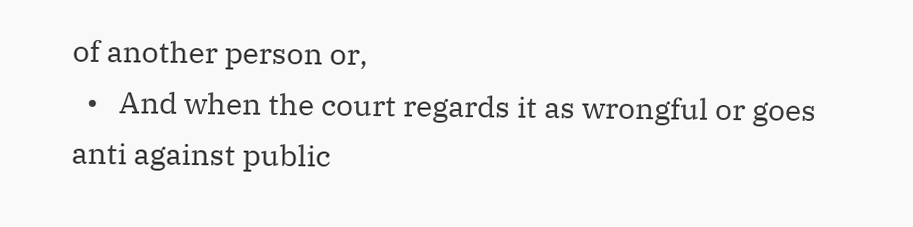of another person or,
  •   And when the court regards it as wrongful or goes anti against public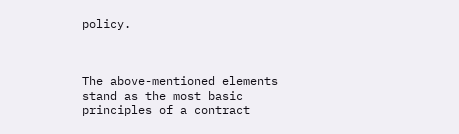policy.



The above-mentioned elements stand as the most basic principles of a contract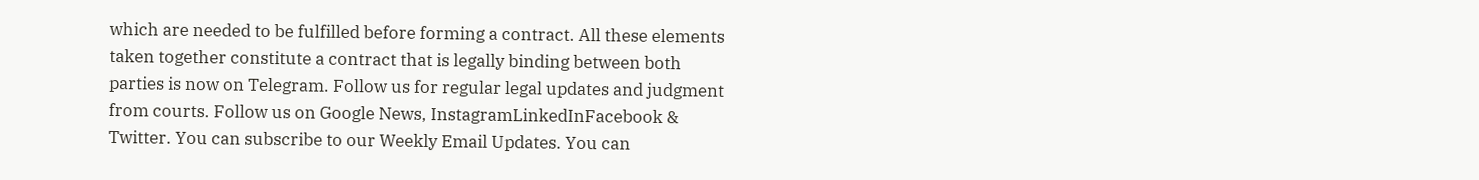which are needed to be fulfilled before forming a contract. All these elements taken together constitute a contract that is legally binding between both parties is now on Telegram. Follow us for regular legal updates and judgment from courts. Follow us on Google News, InstagramLinkedInFacebook & Twitter. You can subscribe to our Weekly Email Updates. You can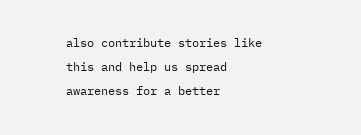also contribute stories like this and help us spread awareness for a better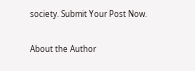society. Submit Your Post Now.


About the Author